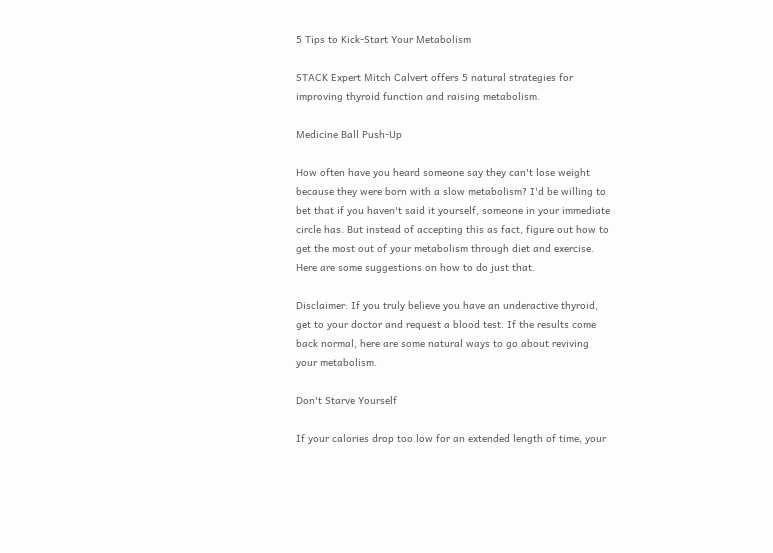5 Tips to Kick-Start Your Metabolism

STACK Expert Mitch Calvert offers 5 natural strategies for improving thyroid function and raising metabolism.

Medicine Ball Push-Up

How often have you heard someone say they can't lose weight because they were born with a slow metabolism? I'd be willing to bet that if you haven't said it yourself, someone in your immediate circle has. But instead of accepting this as fact, figure out how to get the most out of your metabolism through diet and exercise. Here are some suggestions on how to do just that.

Disclaimer: If you truly believe you have an underactive thyroid, get to your doctor and request a blood test. If the results come back normal, here are some natural ways to go about reviving your metabolism.

Don't Starve Yourself

If your calories drop too low for an extended length of time, your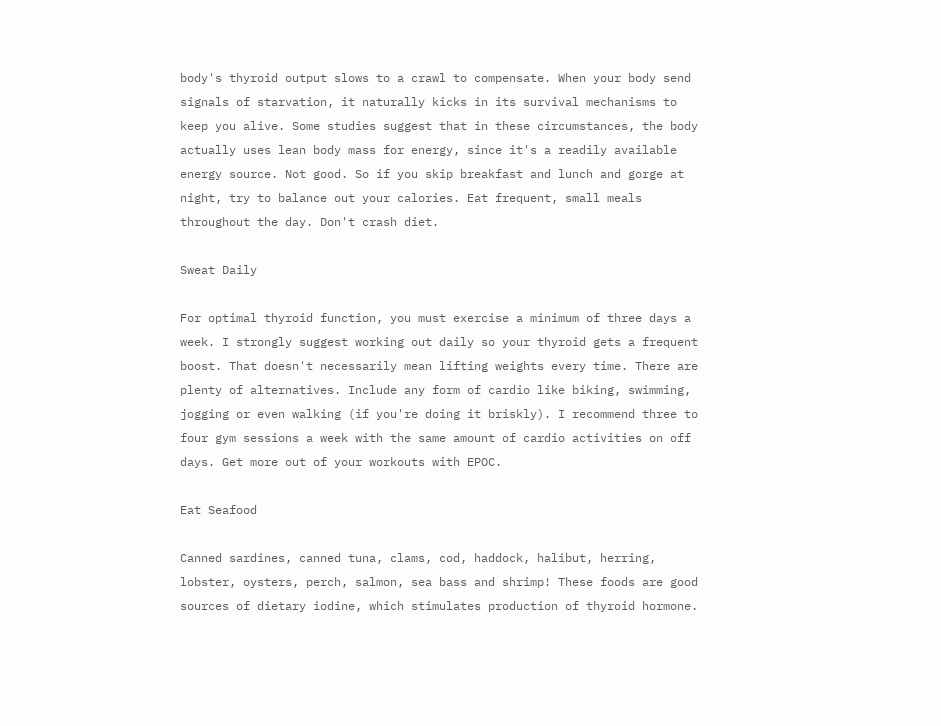body's thyroid output slows to a crawl to compensate. When your body send signals of starvation, it naturally kicks in its survival mechanisms to keep you alive. Some studies suggest that in these circumstances, the body actually uses lean body mass for energy, since it's a readily available energy source. Not good. So if you skip breakfast and lunch and gorge at night, try to balance out your calories. Eat frequent, small meals throughout the day. Don't crash diet.

Sweat Daily

For optimal thyroid function, you must exercise a minimum of three days a week. I strongly suggest working out daily so your thyroid gets a frequent boost. That doesn't necessarily mean lifting weights every time. There are plenty of alternatives. Include any form of cardio like biking, swimming, jogging or even walking (if you're doing it briskly). I recommend three to four gym sessions a week with the same amount of cardio activities on off days. Get more out of your workouts with EPOC.

Eat Seafood

Canned sardines, canned tuna, clams, cod, haddock, halibut, herring, lobster, oysters, perch, salmon, sea bass and shrimp! These foods are good sources of dietary iodine, which stimulates production of thyroid hormone.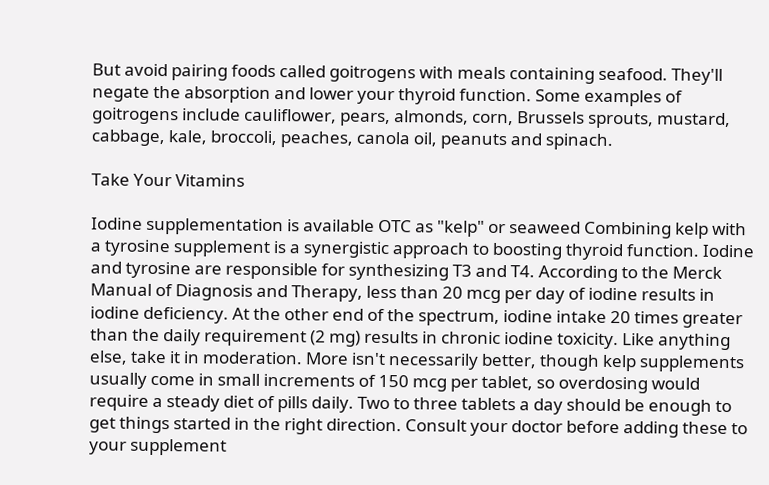But avoid pairing foods called goitrogens with meals containing seafood. They'll negate the absorption and lower your thyroid function. Some examples of goitrogens include cauliflower, pears, almonds, corn, Brussels sprouts, mustard, cabbage, kale, broccoli, peaches, canola oil, peanuts and spinach.

Take Your Vitamins

Iodine supplementation is available OTC as "kelp" or seaweed Combining kelp with a tyrosine supplement is a synergistic approach to boosting thyroid function. Iodine and tyrosine are responsible for synthesizing T3 and T4. According to the Merck Manual of Diagnosis and Therapy, less than 20 mcg per day of iodine results in iodine deficiency. At the other end of the spectrum, iodine intake 20 times greater than the daily requirement (2 mg) results in chronic iodine toxicity. Like anything else, take it in moderation. More isn't necessarily better, though kelp supplements usually come in small increments of 150 mcg per tablet, so overdosing would require a steady diet of pills daily. Two to three tablets a day should be enough to get things started in the right direction. Consult your doctor before adding these to your supplement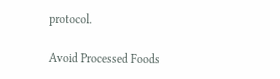protocol.

Avoid Processed Foods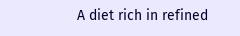A diet rich in refined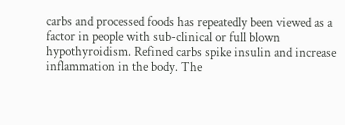carbs and processed foods has repeatedly been viewed as a factor in people with sub-clinical or full blown hypothyroidism. Refined carbs spike insulin and increase inflammation in the body. The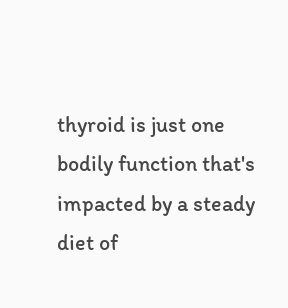thyroid is just one bodily function that's impacted by a steady diet of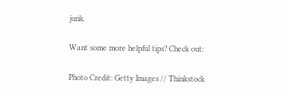junk.

Want some more helpful tips? Check out:

Photo Credit: Getty Images // Thinkstock